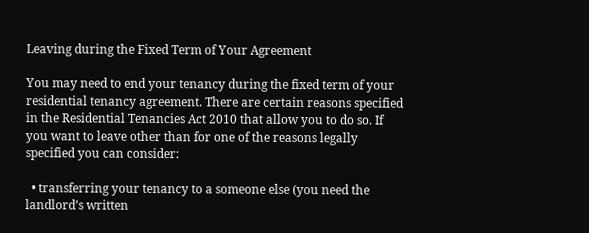Leaving during the Fixed Term of Your Agreement

You may need to end your tenancy during the fixed term of your residential tenancy agreement. There are certain reasons specified in the Residential Tenancies Act 2010 that allow you to do so. If you want to leave other than for one of the reasons legally specified you can consider:

  • transferring your tenancy to a someone else (you need the landlord’s written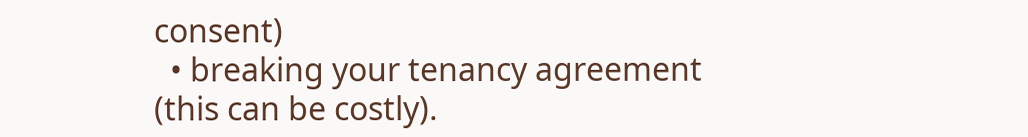consent)
  • breaking your tenancy agreement (this can be costly).